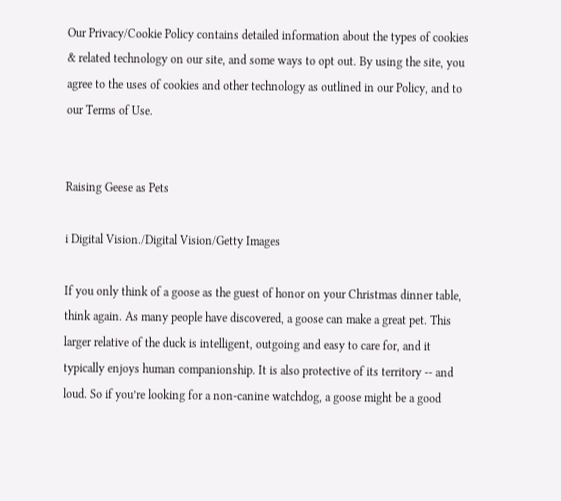Our Privacy/Cookie Policy contains detailed information about the types of cookies & related technology on our site, and some ways to opt out. By using the site, you agree to the uses of cookies and other technology as outlined in our Policy, and to our Terms of Use.


Raising Geese as Pets

i Digital Vision./Digital Vision/Getty Images

If you only think of a goose as the guest of honor on your Christmas dinner table, think again. As many people have discovered, a goose can make a great pet. This larger relative of the duck is intelligent, outgoing and easy to care for, and it typically enjoys human companionship. It is also protective of its territory -- and loud. So if you’re looking for a non-canine watchdog, a goose might be a good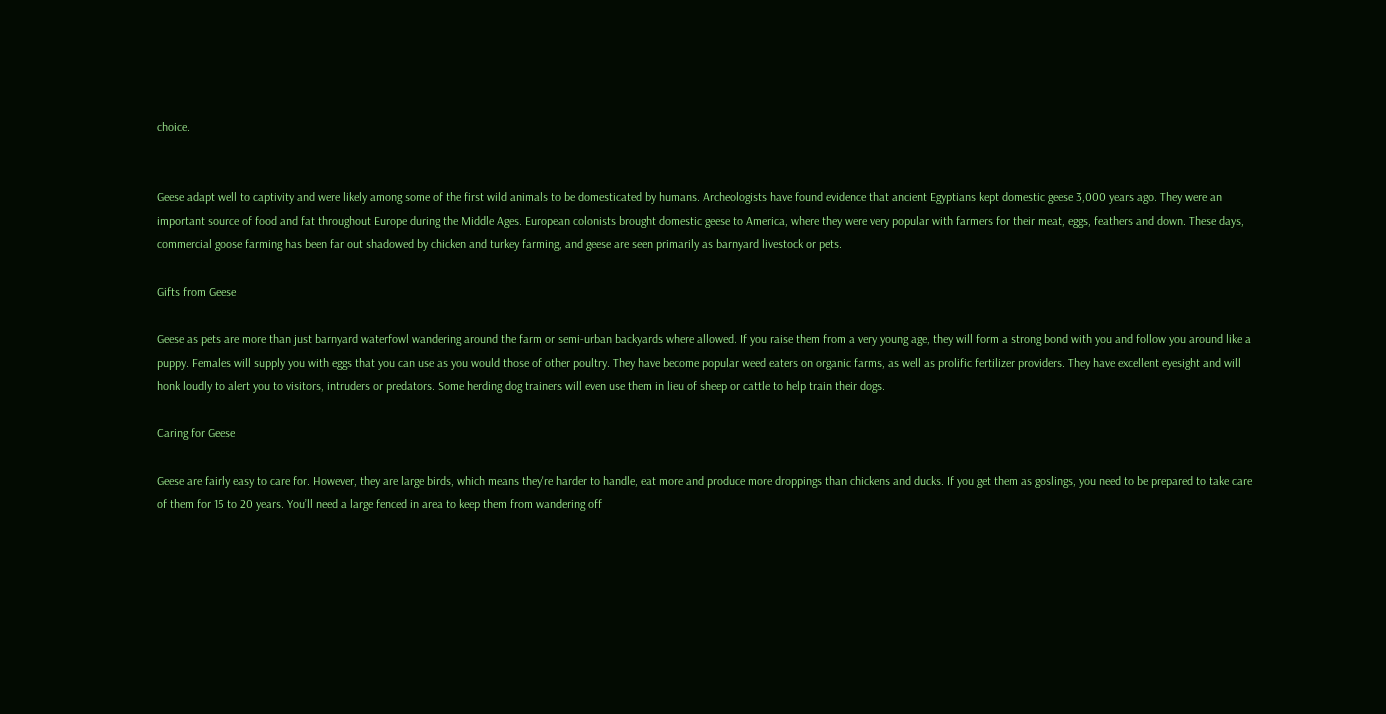choice.


Geese adapt well to captivity and were likely among some of the first wild animals to be domesticated by humans. Archeologists have found evidence that ancient Egyptians kept domestic geese 3,000 years ago. They were an important source of food and fat throughout Europe during the Middle Ages. European colonists brought domestic geese to America, where they were very popular with farmers for their meat, eggs, feathers and down. These days, commercial goose farming has been far out shadowed by chicken and turkey farming, and geese are seen primarily as barnyard livestock or pets.

Gifts from Geese

Geese as pets are more than just barnyard waterfowl wandering around the farm or semi-urban backyards where allowed. If you raise them from a very young age, they will form a strong bond with you and follow you around like a puppy. Females will supply you with eggs that you can use as you would those of other poultry. They have become popular weed eaters on organic farms, as well as prolific fertilizer providers. They have excellent eyesight and will honk loudly to alert you to visitors, intruders or predators. Some herding dog trainers will even use them in lieu of sheep or cattle to help train their dogs.

Caring for Geese

Geese are fairly easy to care for. However, they are large birds, which means they're harder to handle, eat more and produce more droppings than chickens and ducks. If you get them as goslings, you need to be prepared to take care of them for 15 to 20 years. You’ll need a large fenced in area to keep them from wandering off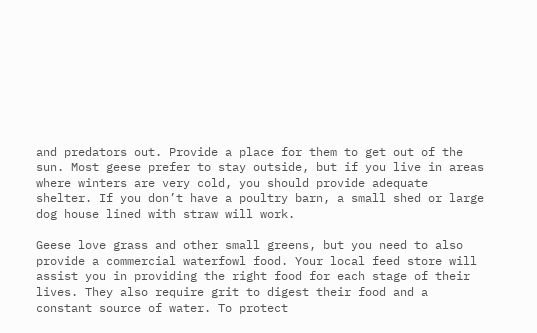and predators out. Provide a place for them to get out of the sun. Most geese prefer to stay outside, but if you live in areas where winters are very cold, you should provide adequate shelter. If you don’t have a poultry barn, a small shed or large dog house lined with straw will work.

Geese love grass and other small greens, but you need to also provide a commercial waterfowl food. Your local feed store will assist you in providing the right food for each stage of their lives. They also require grit to digest their food and a constant source of water. To protect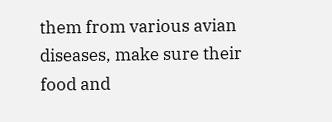them from various avian diseases, make sure their food and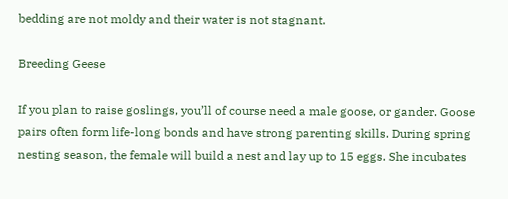bedding are not moldy and their water is not stagnant.

Breeding Geese

If you plan to raise goslings, you’ll of course need a male goose, or gander. Goose pairs often form life-long bonds and have strong parenting skills. During spring nesting season, the female will build a nest and lay up to 15 eggs. She incubates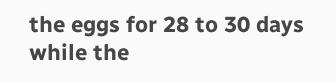the eggs for 28 to 30 days while the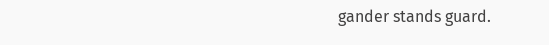gander stands guard.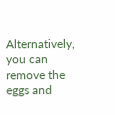Alternatively, you can remove the eggs and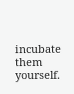incubate them yourself.